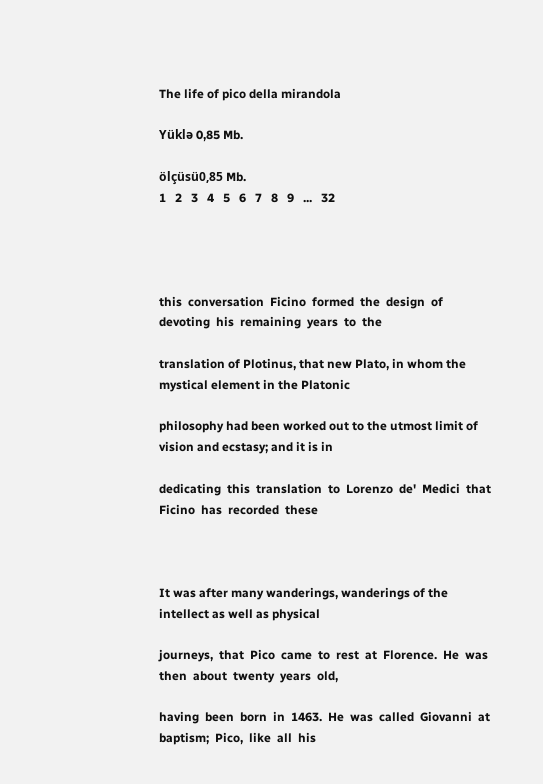The life of pico della mirandola

Yüklə 0,85 Mb.

ölçüsü0,85 Mb.
1   2   3   4   5   6   7   8   9   ...   32




this  conversation  Ficino  formed  the  design  of  devoting  his  remaining  years  to  the

translation of Plotinus, that new Plato, in whom the mystical element in the Platonic

philosophy had been worked out to the utmost limit of vision and ecstasy; and it is in

dedicating  this  translation  to  Lorenzo  de'  Medici  that  Ficino  has  recorded  these



It was after many wanderings, wanderings of the intellect as well as physical

journeys,  that  Pico  came  to  rest  at  Florence.  He  was  then  about  twenty  years  old,

having  been  born  in  1463.  He  was  called  Giovanni  at  baptism;  Pico,  like  all  his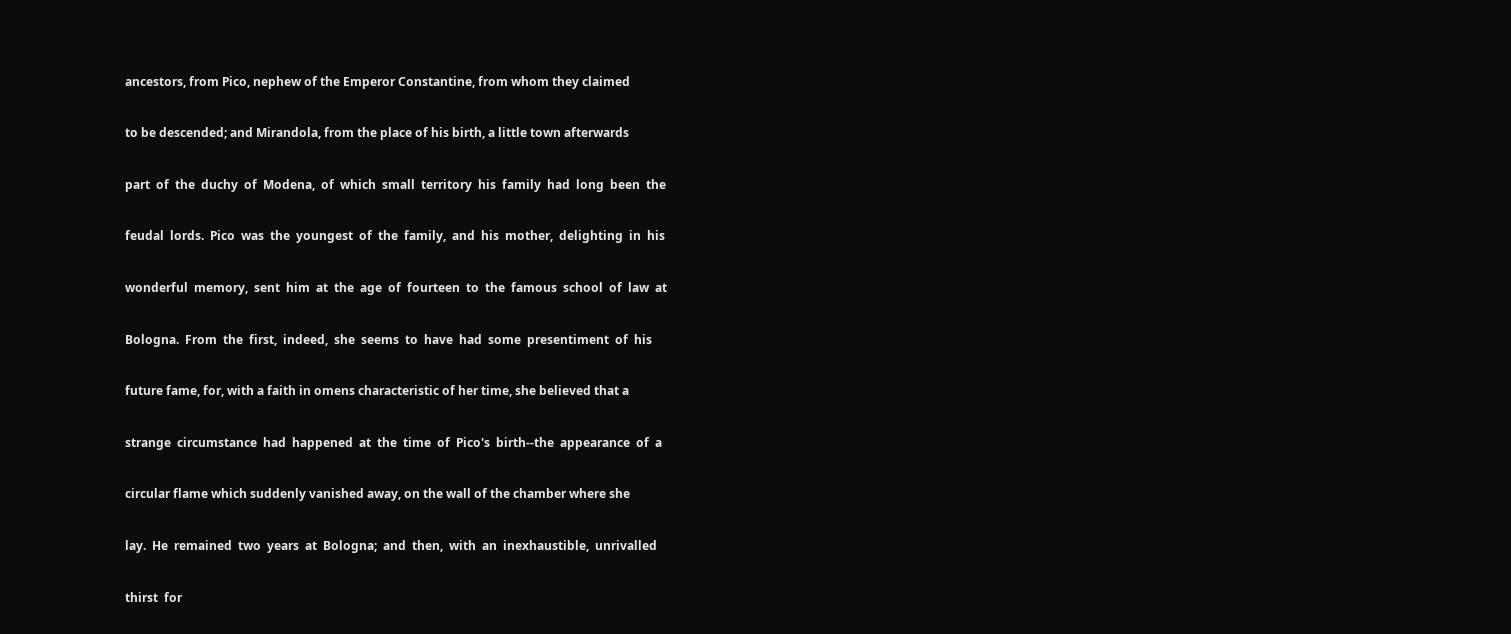ancestors, from Pico, nephew of the Emperor Constantine, from whom they claimed

to be descended; and Mirandola, from the place of his birth, a little town afterwards

part  of  the  duchy  of  Modena,  of  which  small  territory  his  family  had  long  been  the

feudal  lords.  Pico  was  the  youngest  of  the  family,  and  his  mother,  delighting  in  his

wonderful  memory,  sent  him  at  the  age  of  fourteen  to  the  famous  school  of  law  at

Bologna.  From  the  first,  indeed,  she  seems  to  have  had  some  presentiment  of  his

future fame, for, with a faith in omens characteristic of her time, she believed that a

strange  circumstance  had  happened  at  the  time  of  Pico's  birth--the  appearance  of  a

circular flame which suddenly vanished away, on the wall of the chamber where she

lay.  He  remained  two  years  at  Bologna;  and  then,  with  an  inexhaustible,  unrivalled

thirst  for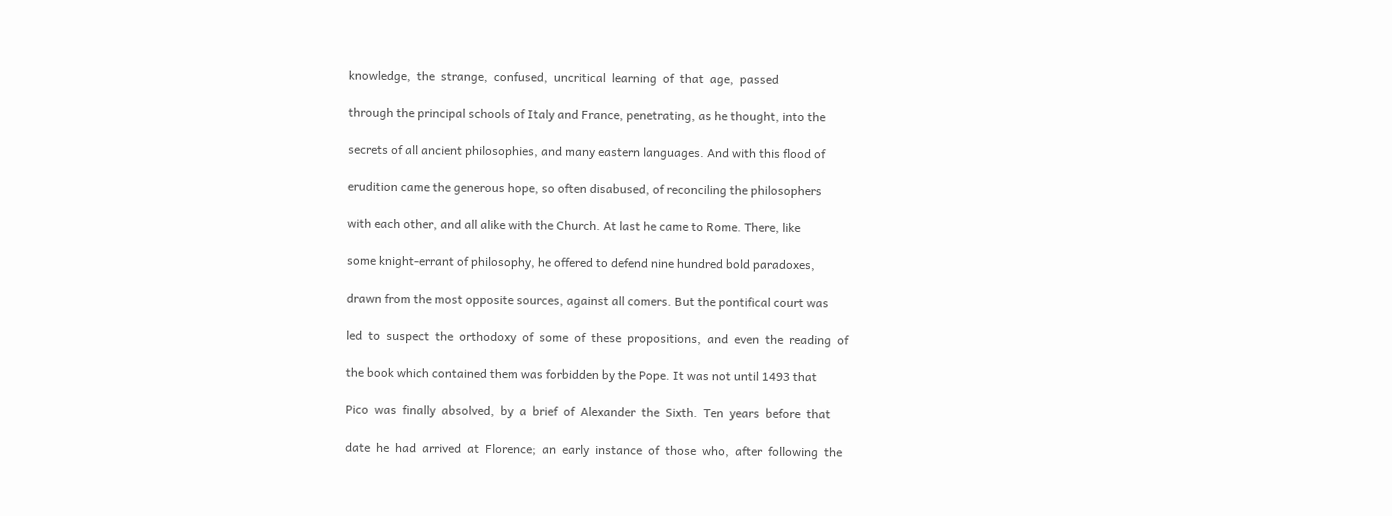knowledge,  the  strange,  confused,  uncritical  learning  of  that  age,  passed

through the principal schools of Italy and France, penetrating, as he thought, into the

secrets of all ancient philosophies, and many eastern languages. And with this flood of

erudition came the generous hope, so often disabused, of reconciling the philosophers

with each other, and all alike with the Church. At last he came to Rome. There, like

some knight-errant of philosophy, he offered to defend nine hundred bold paradoxes,

drawn from the most opposite sources, against all comers. But the pontifical court was

led  to  suspect  the  orthodoxy  of  some  of  these  propositions,  and  even  the  reading  of

the book which contained them was forbidden by the Pope. It was not until 1493 that

Pico  was  finally  absolved,  by  a  brief  of  Alexander  the  Sixth.  Ten  years  before  that

date  he  had  arrived  at  Florence;  an  early  instance  of  those  who,  after  following  the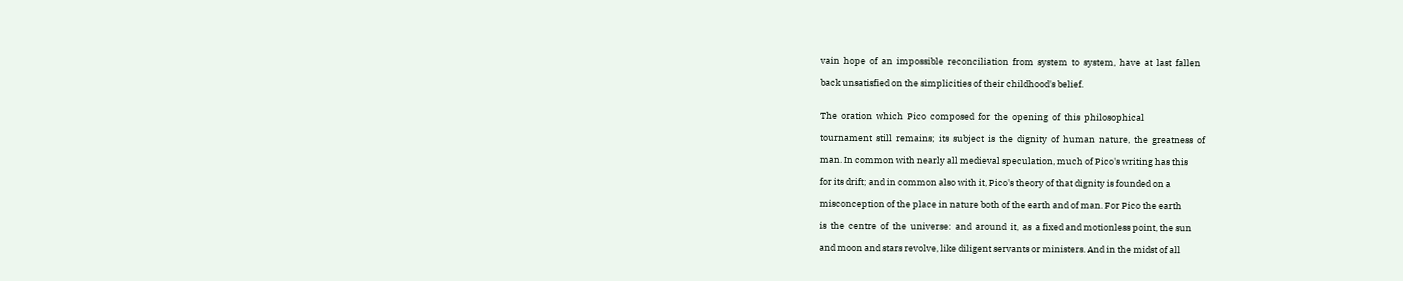vain  hope  of  an  impossible  reconciliation  from  system  to  system,  have  at  last  fallen

back unsatisfied on the simplicities of their childhood's belief.


The  oration  which  Pico  composed  for  the  opening  of  this  philosophical

tournament  still  remains;  its  subject  is  the  dignity  of  human  nature,  the  greatness  of

man. In common with nearly all medieval speculation, much of Pico's writing has this

for its drift; and in common also with it, Pico's theory of that dignity is founded on a

misconception of the place in nature both of the earth and of man. For Pico the earth

is  the  centre  of  the  universe:  and  around  it,  as  a fixed and motionless point, the sun

and moon and stars revolve, like diligent servants or ministers. And in the midst of all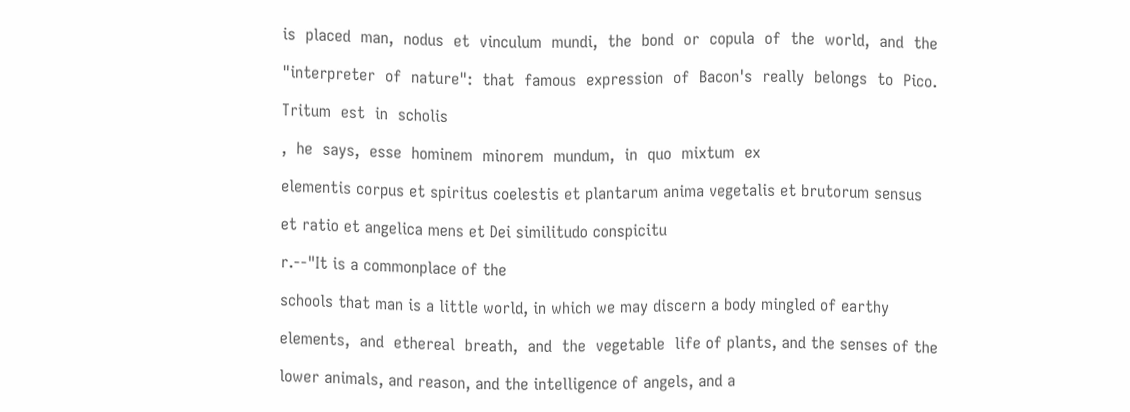is  placed  man,  nodus  et  vinculum  mundi,  the  bond  or  copula  of  the  world,  and  the

"interpreter  of  nature":  that  famous  expression  of  Bacon's  really  belongs  to  Pico.

Tritum  est  in  scholis

,  he  says,  esse  hominem  minorem  mundum,  in  quo  mixtum  ex

elementis corpus et spiritus coelestis et plantarum anima vegetalis et brutorum sensus

et ratio et angelica mens et Dei similitudo conspicitu

r.--"It is a commonplace of the

schools that man is a little world, in which we may discern a body mingled of earthy

elements,  and  ethereal  breath,  and  the  vegetable  life of plants, and the senses of the

lower animals, and reason, and the intelligence of angels, and a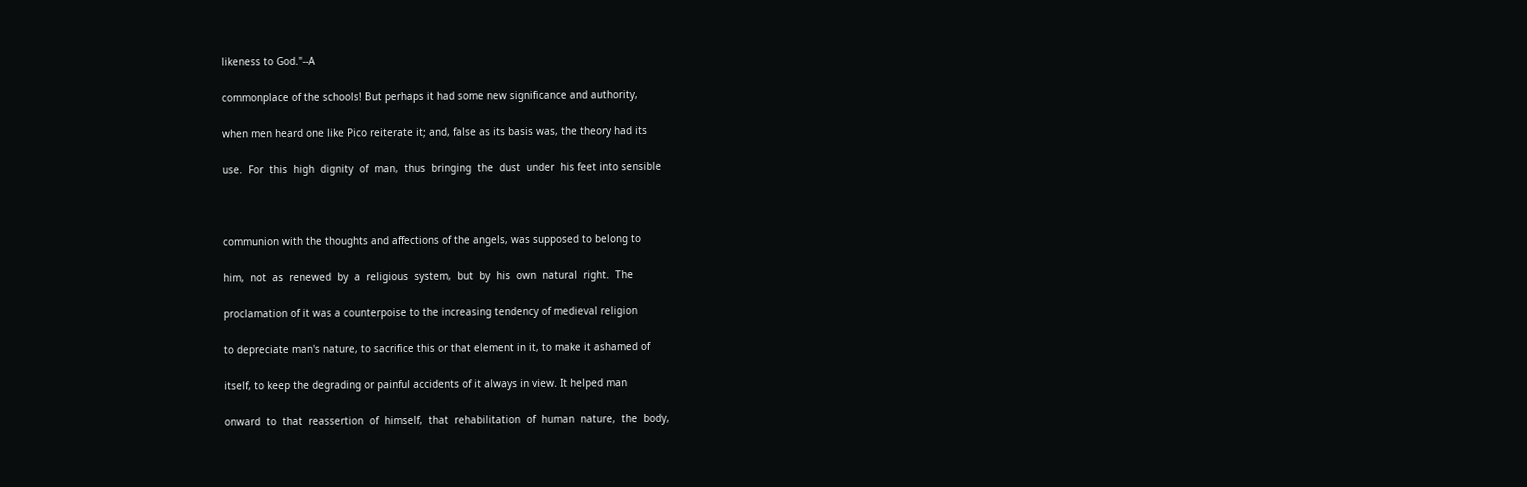likeness to God."--A

commonplace of the schools! But perhaps it had some new significance and authority,

when men heard one like Pico reiterate it; and, false as its basis was, the theory had its

use.  For  this  high  dignity  of  man,  thus  bringing  the  dust  under  his feet into sensible



communion with the thoughts and affections of the angels, was supposed to belong to

him,  not  as  renewed  by  a  religious  system,  but  by  his  own  natural  right.  The

proclamation of it was a counterpoise to the increasing tendency of medieval religion

to depreciate man's nature, to sacrifice this or that element in it, to make it ashamed of

itself, to keep the degrading or painful accidents of it always in view. It helped man

onward  to  that  reassertion  of  himself,  that  rehabilitation  of  human  nature,  the  body,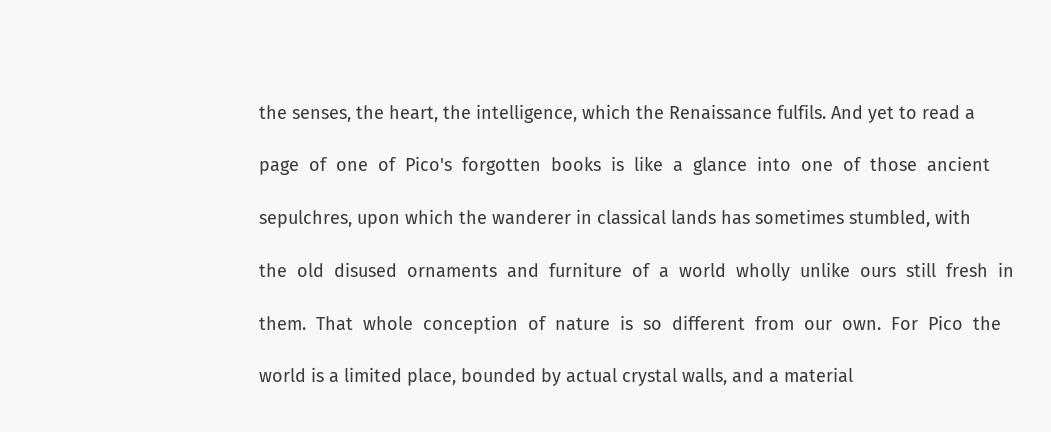the senses, the heart, the intelligence, which the Renaissance fulfils. And yet to read a

page  of  one  of  Pico's  forgotten  books  is  like  a  glance  into  one  of  those  ancient

sepulchres, upon which the wanderer in classical lands has sometimes stumbled, with

the  old  disused  ornaments  and  furniture  of  a  world  wholly  unlike  ours  still  fresh  in

them.  That  whole  conception  of  nature  is  so  different  from  our  own.  For  Pico  the

world is a limited place, bounded by actual crystal walls, and a material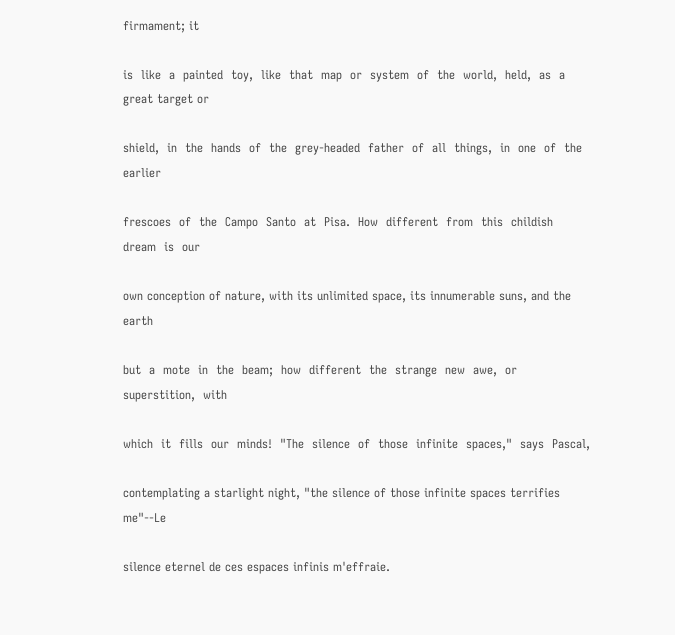firmament; it

is  like  a  painted  toy,  like  that  map  or  system  of  the  world,  held,  as  a  great target or

shield,  in  the  hands  of  the  grey-headed  father  of  all  things,  in  one  of  the  earlier

frescoes  of  the  Campo  Santo  at  Pisa.  How  different  from  this  childish  dream  is  our

own conception of nature, with its unlimited space, its innumerable suns, and the earth

but  a  mote  in  the  beam;  how  different  the  strange  new  awe,  or  superstition,  with

which  it  fills  our  minds!  "The  silence  of  those  infinite  spaces,"  says  Pascal,

contemplating a starlight night, "the silence of those infinite spaces terrifies me"--Le

silence eternel de ces espaces infinis m'effraie.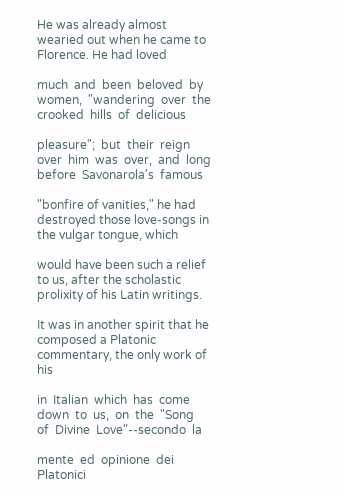He was already almost wearied out when he came to Florence. He had loved

much  and  been  beloved  by  women,  "wandering  over  the  crooked  hills  of  delicious

pleasure";  but  their  reign  over  him  was  over,  and  long  before  Savonarola's  famous

"bonfire of vanities," he had destroyed those love-songs in the vulgar tongue, which

would have been such a relief to us, after the scholastic prolixity of his Latin writings.

It was in another spirit that he composed a Platonic commentary, the only work of his

in  Italian  which  has  come  down  to  us,  on  the  "Song  of  Divine  Love"--secondo  la

mente  ed  opinione  dei  Platonici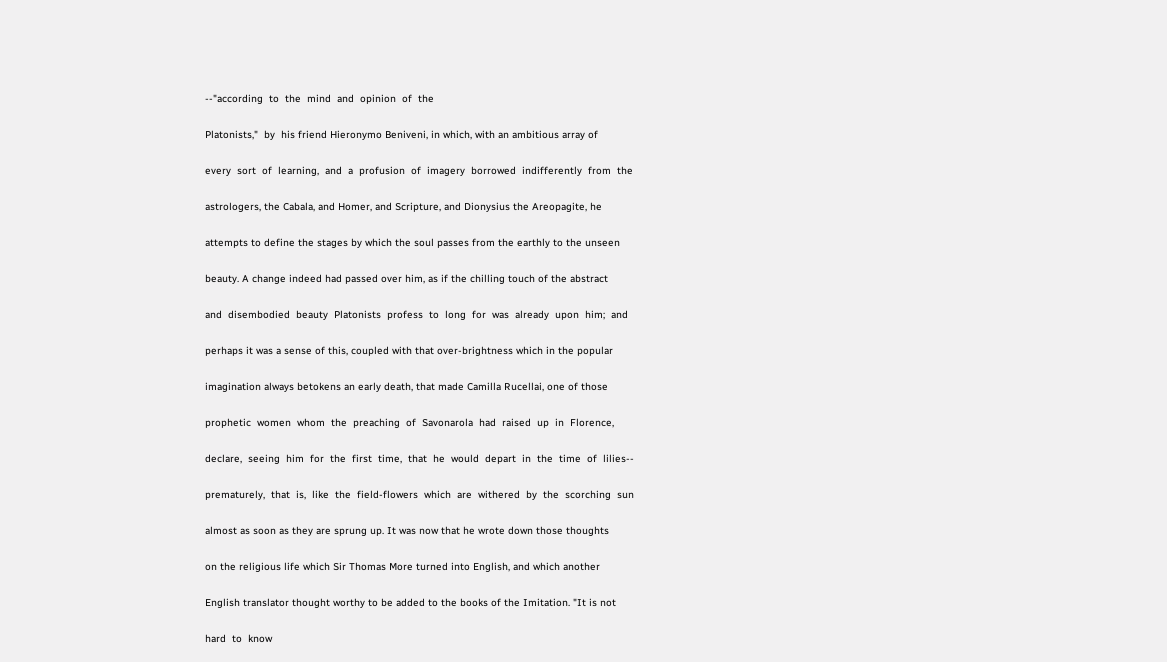--"according  to  the  mind  and  opinion  of  the

Platonists,"  by  his friend Hieronymo Beniveni, in which, with an ambitious array of

every  sort  of  learning,  and  a  profusion  of  imagery  borrowed  indifferently  from  the

astrologers, the Cabala, and Homer, and Scripture, and Dionysius the Areopagite, he

attempts to define the stages by which the soul passes from the earthly to the unseen

beauty. A change indeed had passed over him, as if the chilling touch of the abstract

and  disembodied  beauty  Platonists  profess  to  long  for  was  already  upon  him;  and

perhaps it was a sense of this, coupled with that over-brightness which in the popular

imagination always betokens an early death, that made Camilla Rucellai, one of those

prophetic  women  whom  the  preaching  of  Savonarola  had  raised  up  in  Florence,

declare,  seeing  him  for  the  first  time,  that  he  would  depart  in  the  time  of  lilies--

prematurely,  that  is,  like  the  field-flowers  which  are  withered  by  the  scorching  sun

almost as soon as they are sprung up. It was now that he wrote down those thoughts

on the religious life which Sir Thomas More turned into English, and which another

English translator thought worthy to be added to the books of the Imitation. "It is not

hard  to  know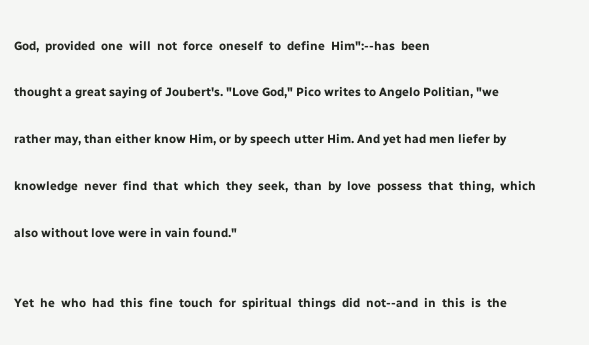God,  provided  one  will  not  force  oneself  to  define  Him":--has  been

thought a great saying of Joubert's. "Love God," Pico writes to Angelo Politian, "we

rather may, than either know Him, or by speech utter Him. And yet had men liefer by

knowledge  never  find  that  which  they  seek,  than  by  love  possess  that  thing,  which

also without love were in vain found."


Yet  he  who  had  this  fine  touch  for  spiritual  things  did  not--and  in  this  is  the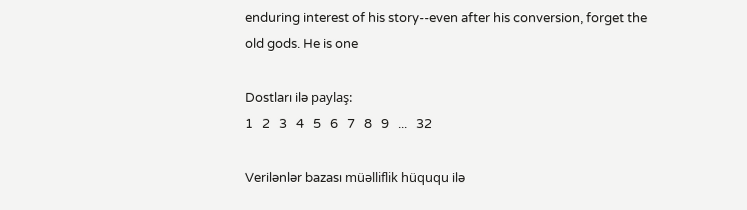enduring interest of his story--even after his conversion, forget the old gods. He is one

Dostları ilə paylaş:
1   2   3   4   5   6   7   8   9   ...   32

Verilənlər bazası müəlliflik hüququ ilə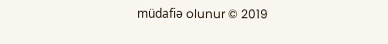müdafiə olunur © 2019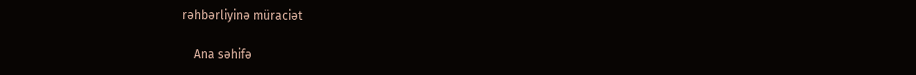rəhbərliyinə müraciət

    Ana səhifə